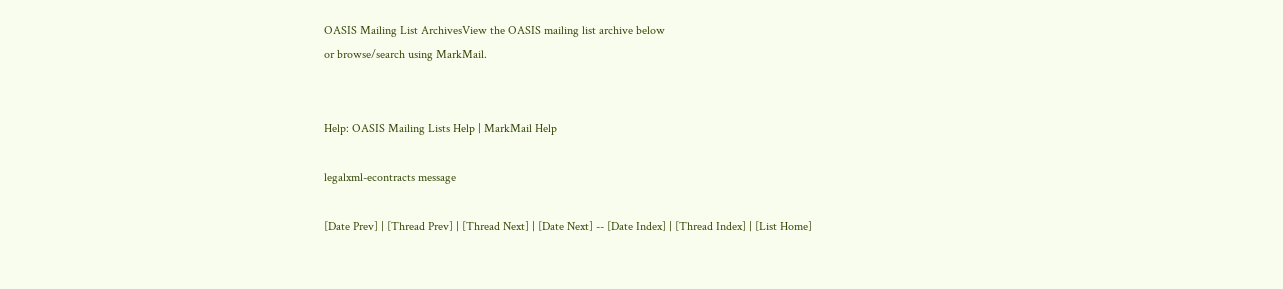OASIS Mailing List ArchivesView the OASIS mailing list archive below
or browse/search using MarkMail.


Help: OASIS Mailing Lists Help | MarkMail Help

legalxml-econtracts message

[Date Prev] | [Thread Prev] | [Thread Next] | [Date Next] -- [Date Index] | [Thread Index] | [List Home]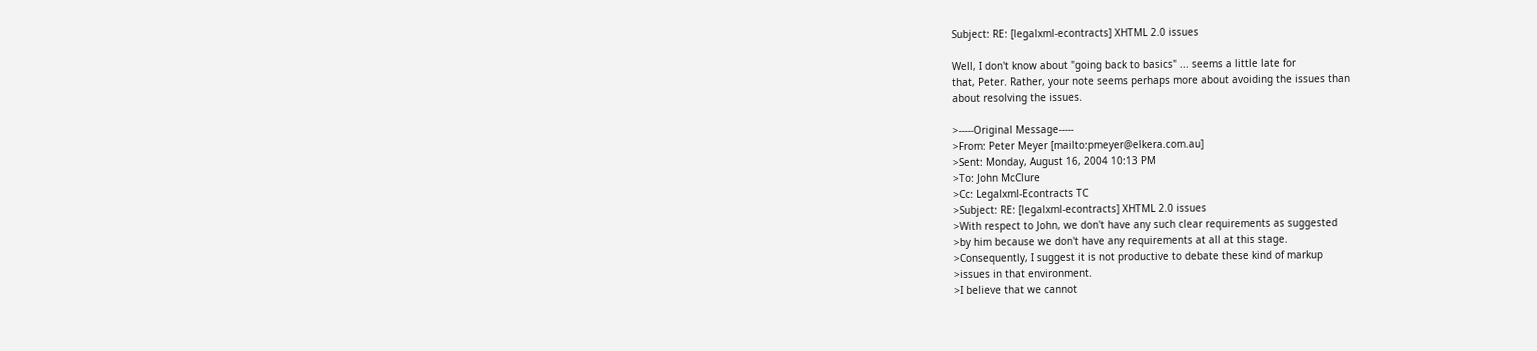Subject: RE: [legalxml-econtracts] XHTML 2.0 issues

Well, I don't know about "going back to basics" ... seems a little late for
that, Peter. Rather, your note seems perhaps more about avoiding the issues than
about resolving the issues.

>-----Original Message-----
>From: Peter Meyer [mailto:pmeyer@elkera.com.au]
>Sent: Monday, August 16, 2004 10:13 PM
>To: John McClure
>Cc: Legalxml-Econtracts TC
>Subject: RE: [legalxml-econtracts] XHTML 2.0 issues
>With respect to John, we don't have any such clear requirements as suggested
>by him because we don't have any requirements at all at this stage.
>Consequently, I suggest it is not productive to debate these kind of markup
>issues in that environment.
>I believe that we cannot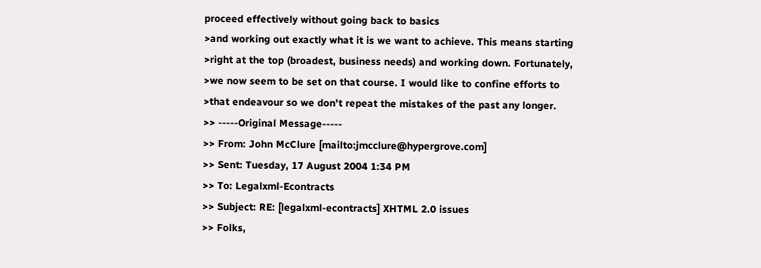proceed effectively without going back to basics
>and working out exactly what it is we want to achieve. This means starting
>right at the top (broadest, business needs) and working down. Fortunately,
>we now seem to be set on that course. I would like to confine efforts to
>that endeavour so we don't repeat the mistakes of the past any longer.
>> -----Original Message-----
>> From: John McClure [mailto:jmcclure@hypergrove.com]
>> Sent: Tuesday, 17 August 2004 1:34 PM
>> To: Legalxml-Econtracts
>> Subject: RE: [legalxml-econtracts] XHTML 2.0 issues
>> Folks,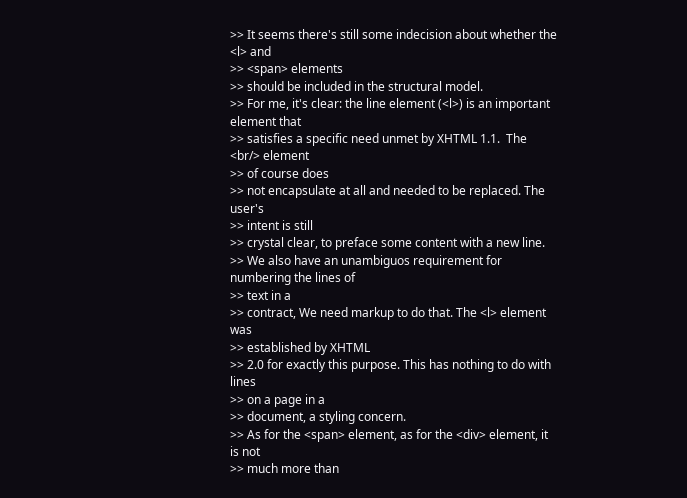>> It seems there's still some indecision about whether the <l> and
>> <span> elements
>> should be included in the structural model.
>> For me, it's clear: the line element (<l>) is an important element that
>> satisfies a specific need unmet by XHTML 1.1.  The <br/> element
>> of course does
>> not encapsulate at all and needed to be replaced. The user's
>> intent is still
>> crystal clear, to preface some content with a new line.
>> We also have an unambiguos requirement for numbering the lines of
>> text in a
>> contract, We need markup to do that. The <l> element was
>> established by XHTML
>> 2.0 for exactly this purpose. This has nothing to do with lines
>> on a page in a
>> document, a styling concern.
>> As for the <span> element, as for the <div> element, it is not
>> much more than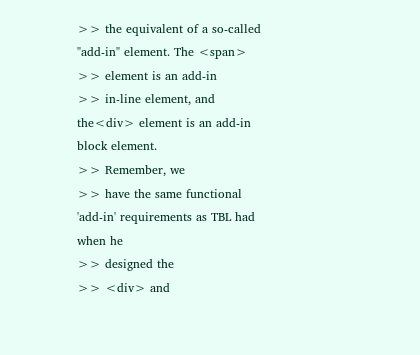>> the equivalent of a so-called "add-in" element. The <span>
>> element is an add-in
>> in-line element, and the<div> element is an add-in block element.
>> Remember, we
>> have the same functional 'add-in' requirements as TBL had when he
>> designed the
>> <div> and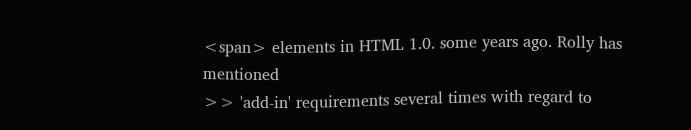<span> elements in HTML 1.0. some years ago. Rolly has mentioned
>> 'add-in' requirements several times with regard to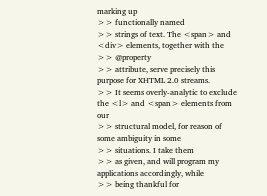marking up
>> functionally named
>> strings of text. The <span> and <div> elements, together with the
>> @property
>> attribute, serve precisely this purpose for XHTML 2.0 streams.
>> It seems overly-analytic to exclude the <l> and <span> elements from our
>> structural model, for reason of some ambiguity in some
>> situations. I take them
>> as given, and will program my applications accordingly, while
>> being thankful for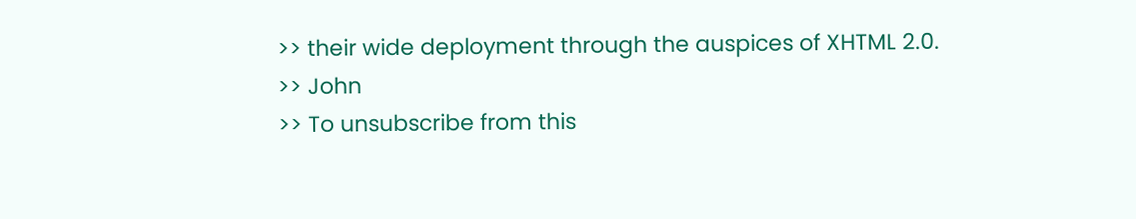>> their wide deployment through the auspices of XHTML 2.0.
>> John
>> To unsubscribe from this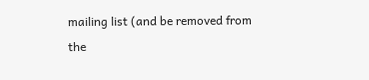mailing list (and be removed from the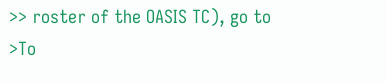>> roster of the OASIS TC), go to
>To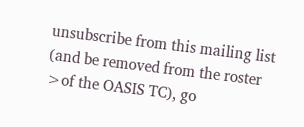unsubscribe from this mailing list (and be removed from the roster
>of the OASIS TC), go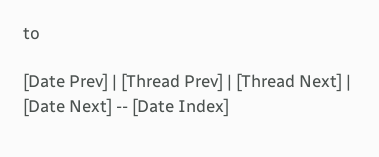to

[Date Prev] | [Thread Prev] | [Thread Next] | [Date Next] -- [Date Index]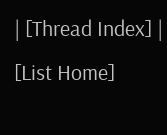| [Thread Index] | [List Home]